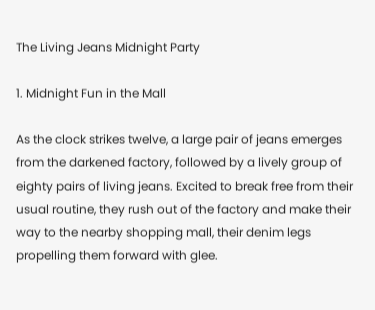The Living Jeans Midnight Party

1. Midnight Fun in the Mall

As the clock strikes twelve, a large pair of jeans emerges from the darkened factory, followed by a lively group of eighty pairs of living jeans. Excited to break free from their usual routine, they rush out of the factory and make their way to the nearby shopping mall, their denim legs propelling them forward with glee.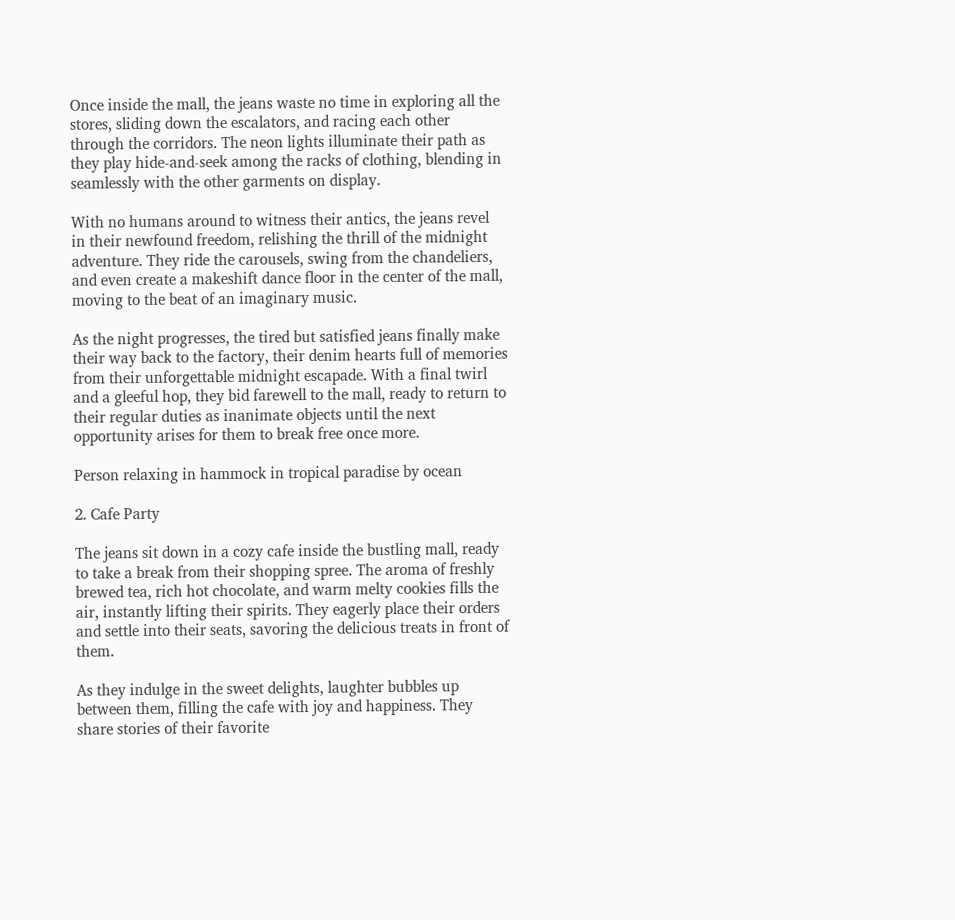Once inside the mall, the jeans waste no time in exploring all the stores, sliding down the escalators, and racing each other through the corridors. The neon lights illuminate their path as they play hide-and-seek among the racks of clothing, blending in seamlessly with the other garments on display.

With no humans around to witness their antics, the jeans revel in their newfound freedom, relishing the thrill of the midnight adventure. They ride the carousels, swing from the chandeliers, and even create a makeshift dance floor in the center of the mall, moving to the beat of an imaginary music.

As the night progresses, the tired but satisfied jeans finally make their way back to the factory, their denim hearts full of memories from their unforgettable midnight escapade. With a final twirl and a gleeful hop, they bid farewell to the mall, ready to return to their regular duties as inanimate objects until the next opportunity arises for them to break free once more.

Person relaxing in hammock in tropical paradise by ocean

2. Cafe Party

The jeans sit down in a cozy cafe inside the bustling mall, ready to take a break from their shopping spree. The aroma of freshly brewed tea, rich hot chocolate, and warm melty cookies fills the air, instantly lifting their spirits. They eagerly place their orders and settle into their seats, savoring the delicious treats in front of them.

As they indulge in the sweet delights, laughter bubbles up between them, filling the cafe with joy and happiness. They share stories of their favorite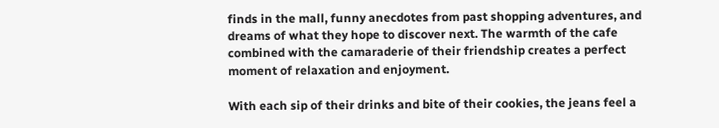finds in the mall, funny anecdotes from past shopping adventures, and dreams of what they hope to discover next. The warmth of the cafe combined with the camaraderie of their friendship creates a perfect moment of relaxation and enjoyment.

With each sip of their drinks and bite of their cookies, the jeans feel a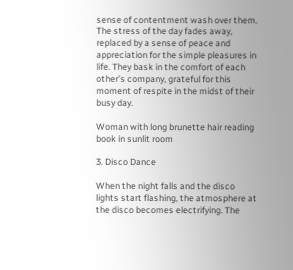sense of contentment wash over them. The stress of the day fades away, replaced by a sense of peace and appreciation for the simple pleasures in life. They bask in the comfort of each other’s company, grateful for this moment of respite in the midst of their busy day.

Woman with long brunette hair reading book in sunlit room

3. Disco Dance

When the night falls and the disco lights start flashing, the atmosphere at the disco becomes electrifying. The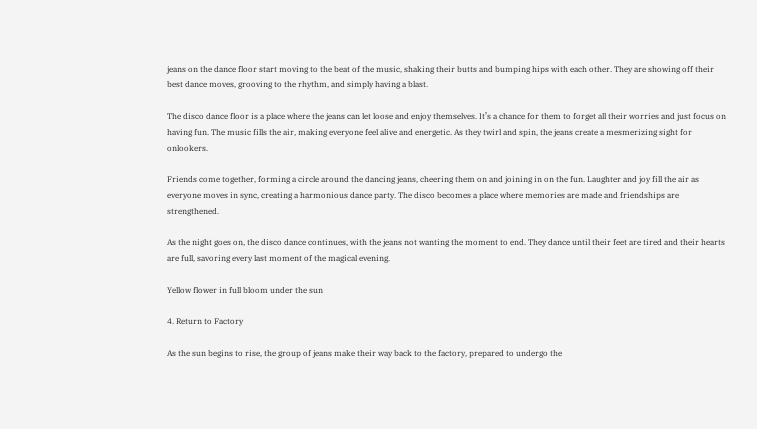jeans on the dance floor start moving to the beat of the music, shaking their butts and bumping hips with each other. They are showing off their best dance moves, grooving to the rhythm, and simply having a blast.

The disco dance floor is a place where the jeans can let loose and enjoy themselves. It’s a chance for them to forget all their worries and just focus on having fun. The music fills the air, making everyone feel alive and energetic. As they twirl and spin, the jeans create a mesmerizing sight for onlookers.

Friends come together, forming a circle around the dancing jeans, cheering them on and joining in on the fun. Laughter and joy fill the air as everyone moves in sync, creating a harmonious dance party. The disco becomes a place where memories are made and friendships are strengthened.

As the night goes on, the disco dance continues, with the jeans not wanting the moment to end. They dance until their feet are tired and their hearts are full, savoring every last moment of the magical evening.

Yellow flower in full bloom under the sun

4. Return to Factory

As the sun begins to rise, the group of jeans make their way back to the factory, prepared to undergo the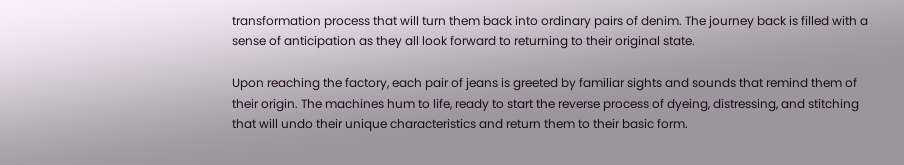transformation process that will turn them back into ordinary pairs of denim. The journey back is filled with a sense of anticipation as they all look forward to returning to their original state.

Upon reaching the factory, each pair of jeans is greeted by familiar sights and sounds that remind them of their origin. The machines hum to life, ready to start the reverse process of dyeing, distressing, and stitching that will undo their unique characteristics and return them to their basic form.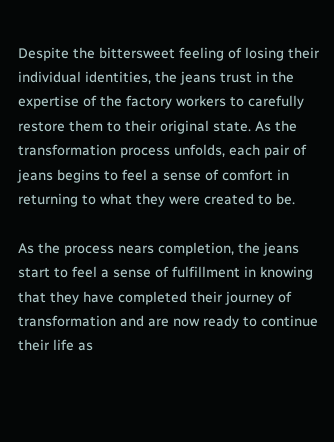Despite the bittersweet feeling of losing their individual identities, the jeans trust in the expertise of the factory workers to carefully restore them to their original state. As the transformation process unfolds, each pair of jeans begins to feel a sense of comfort in returning to what they were created to be.

As the process nears completion, the jeans start to feel a sense of fulfillment in knowing that they have completed their journey of transformation and are now ready to continue their life as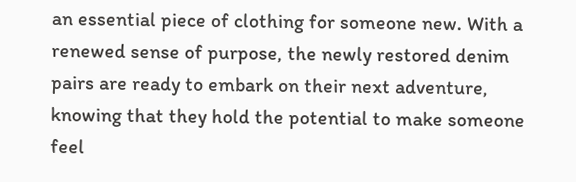an essential piece of clothing for someone new. With a renewed sense of purpose, the newly restored denim pairs are ready to embark on their next adventure, knowing that they hold the potential to make someone feel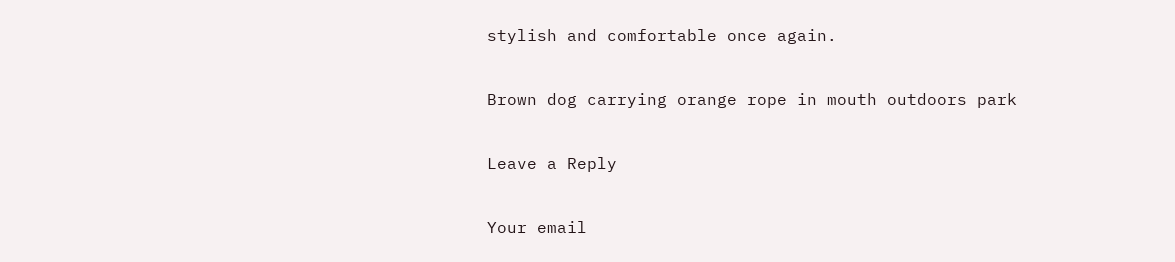stylish and comfortable once again.

Brown dog carrying orange rope in mouth outdoors park

Leave a Reply

Your email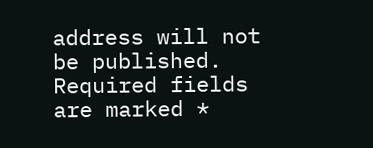address will not be published. Required fields are marked *